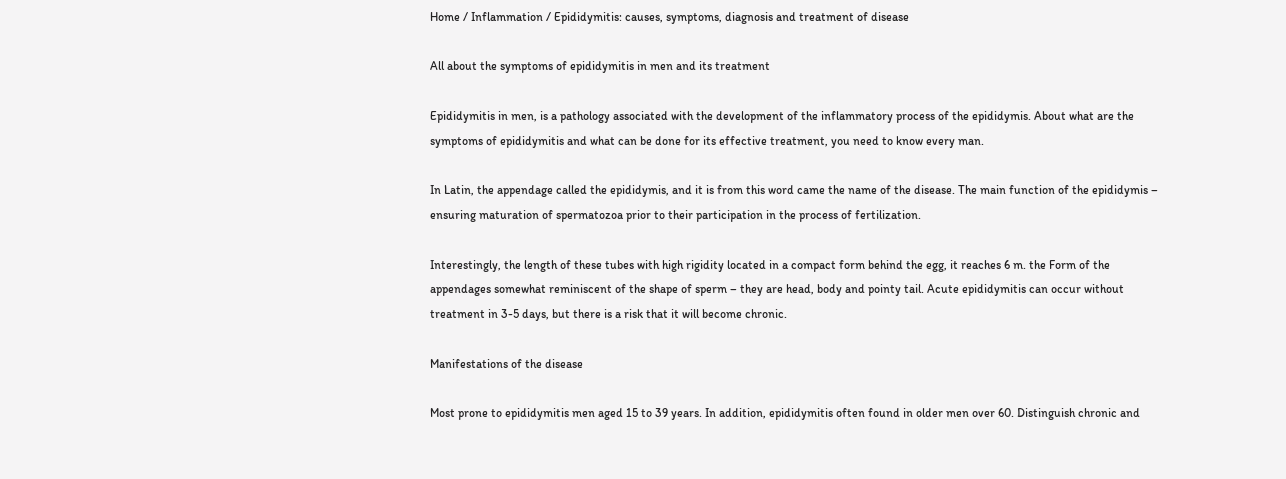Home / Inflammation / Epididymitis: causes, symptoms, diagnosis and treatment of disease

All about the symptoms of epididymitis in men and its treatment

Epididymitis in men, is a pathology associated with the development of the inflammatory process of the epididymis. About what are the symptoms of epididymitis and what can be done for its effective treatment, you need to know every man.

In Latin, the appendage called the epididymis, and it is from this word came the name of the disease. The main function of the epididymis – ensuring maturation of spermatozoa prior to their participation in the process of fertilization.

Interestingly, the length of these tubes with high rigidity located in a compact form behind the egg, it reaches 6 m. the Form of the appendages somewhat reminiscent of the shape of sperm – they are head, body and pointy tail. Acute epididymitis can occur without treatment in 3-5 days, but there is a risk that it will become chronic.

Manifestations of the disease

Most prone to epididymitis men aged 15 to 39 years. In addition, epididymitis often found in older men over 60. Distinguish chronic and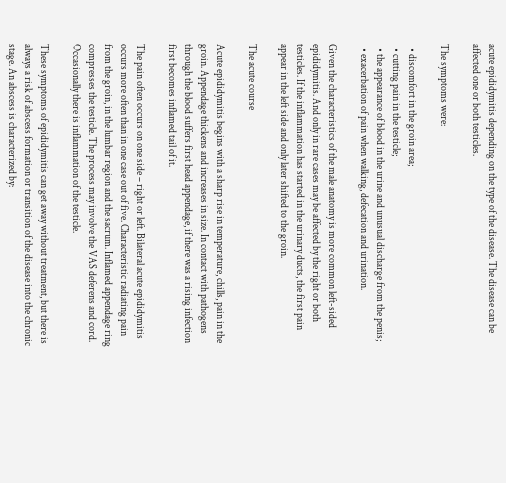acute epididymitis depending on the type of the disease. The disease can be affected one or both testicles.

The symptoms were:

  • discomfort in the groin area;
  • cutting pain in the testicle;
  • the appearance of blood in the urine and unusual discharge from the penis;
  • exacerbation of pain when walking, defecation and urination.

Given the characteristics of the male anatomy is more common left-sided epididymitis. And only in rare cases may be affected by the right or both testicles. If the inflammation has started in the urinary ducts, the first pain appear in the left side and only later shifted to the groin.

The acute course

Acute epididymitis begins with a sharp rise in temperature, chills, pain in the groin. Appendage thickens and increases in size. In contact with pathogens through the blood suffers first head appendage, if there was a rising infection first becomes inflamed tail of it.

The pain often occurs on one side – right or left. Bilateral acute epididymitis occurs more often than in one case out of five. Characteristic radiating pain from the groin, in the lumbar region and the sacrum. Inflamed appendage ring compresses the testicle. The process may involve the VAS deferens and cord. Occasionally there is inflammation of the testicle.

These symptoms of epididymitis can get away without treatment, but there is always a risk of abscess formation or transition of the disease into the chronic stage. An abscess is characterized by: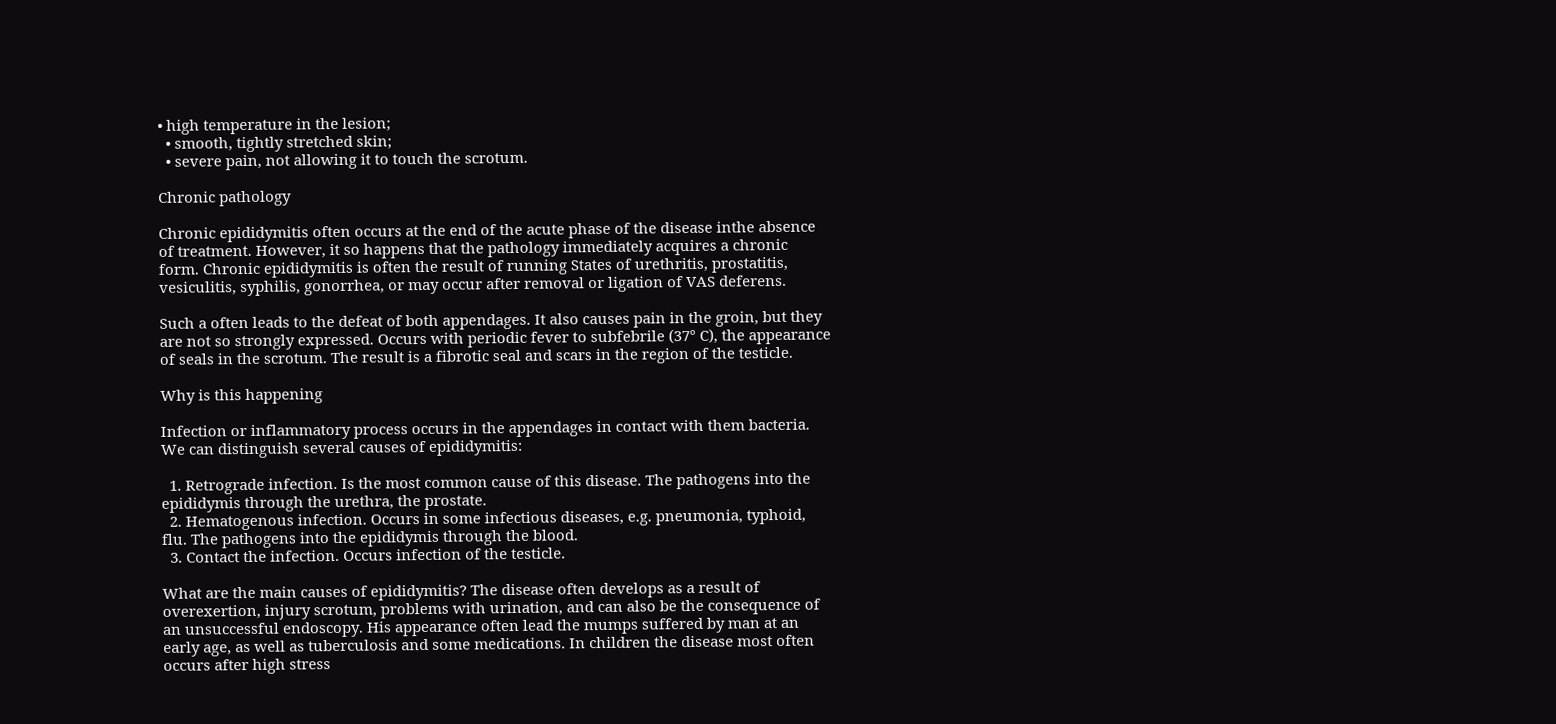• high temperature in the lesion;
  • smooth, tightly stretched skin;
  • severe pain, not allowing it to touch the scrotum.

Chronic pathology

Chronic epididymitis often occurs at the end of the acute phase of the disease inthe absence of treatment. However, it so happens that the pathology immediately acquires a chronic form. Chronic epididymitis is often the result of running States of urethritis, prostatitis, vesiculitis, syphilis, gonorrhea, or may occur after removal or ligation of VAS deferens.

Such a often leads to the defeat of both appendages. It also causes pain in the groin, but they are not so strongly expressed. Occurs with periodic fever to subfebrile (37° C), the appearance of seals in the scrotum. The result is a fibrotic seal and scars in the region of the testicle.

Why is this happening

Infection or inflammatory process occurs in the appendages in contact with them bacteria. We can distinguish several causes of epididymitis:

  1. Retrograde infection. Is the most common cause of this disease. The pathogens into the epididymis through the urethra, the prostate.
  2. Hematogenous infection. Occurs in some infectious diseases, e.g. pneumonia, typhoid, flu. The pathogens into the epididymis through the blood.
  3. Contact the infection. Occurs infection of the testicle.

What are the main causes of epididymitis? The disease often develops as a result of overexertion, injury scrotum, problems with urination, and can also be the consequence of an unsuccessful endoscopy. His appearance often lead the mumps suffered by man at an early age, as well as tuberculosis and some medications. In children the disease most often occurs after high stress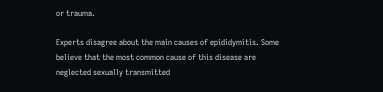or trauma.

Experts disagree about the main causes of epididymitis. Some believe that the most common cause of this disease are neglected sexually transmitted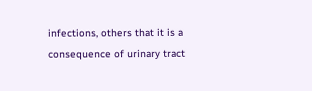infections, others that it is a consequence of urinary tract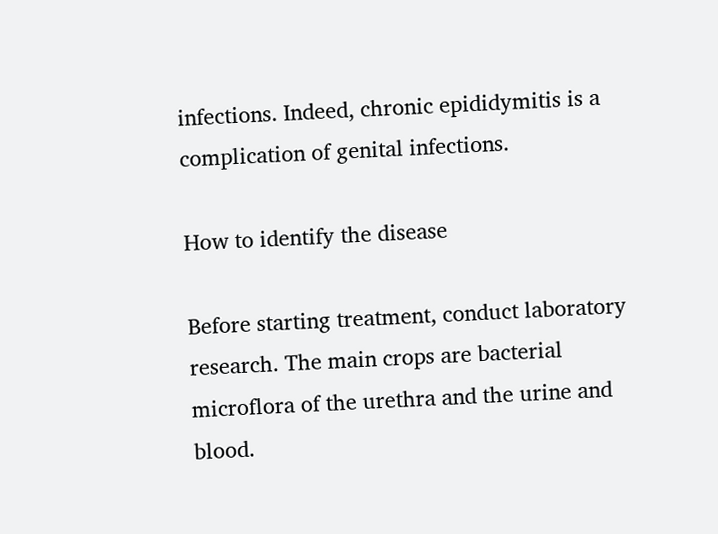infections. Indeed, chronic epididymitis is a complication of genital infections.

How to identify the disease

Before starting treatment, conduct laboratory research. The main crops are bacterial microflora of the urethra and the urine and blood.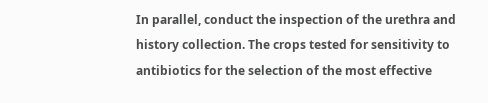In parallel, conduct the inspection of the urethra and history collection. The crops tested for sensitivity to antibiotics for the selection of the most effective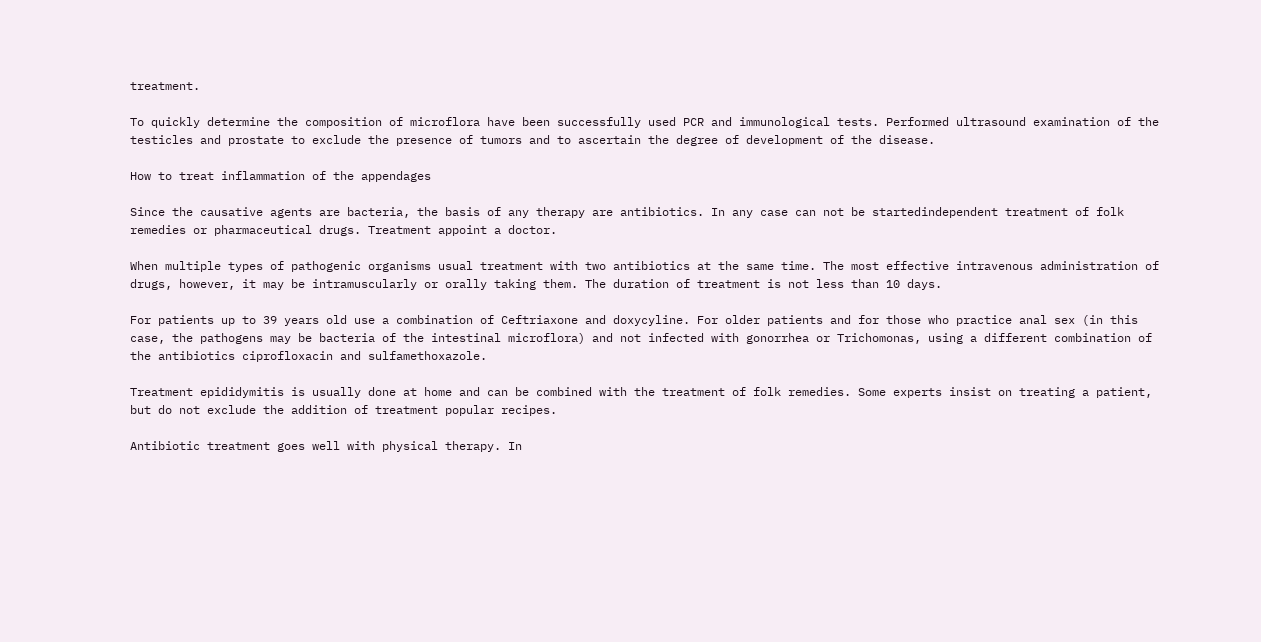treatment.

To quickly determine the composition of microflora have been successfully used PCR and immunological tests. Performed ultrasound examination of the testicles and prostate to exclude the presence of tumors and to ascertain the degree of development of the disease.

How to treat inflammation of the appendages

Since the causative agents are bacteria, the basis of any therapy are antibiotics. In any case can not be startedindependent treatment of folk remedies or pharmaceutical drugs. Treatment appoint a doctor.

When multiple types of pathogenic organisms usual treatment with two antibiotics at the same time. The most effective intravenous administration of drugs, however, it may be intramuscularly or orally taking them. The duration of treatment is not less than 10 days.

For patients up to 39 years old use a combination of Ceftriaxone and doxycyline. For older patients and for those who practice anal sex (in this case, the pathogens may be bacteria of the intestinal microflora) and not infected with gonorrhea or Trichomonas, using a different combination of the antibiotics ciprofloxacin and sulfamethoxazole.

Treatment epididymitis is usually done at home and can be combined with the treatment of folk remedies. Some experts insist on treating a patient, but do not exclude the addition of treatment popular recipes.

Antibiotic treatment goes well with physical therapy. In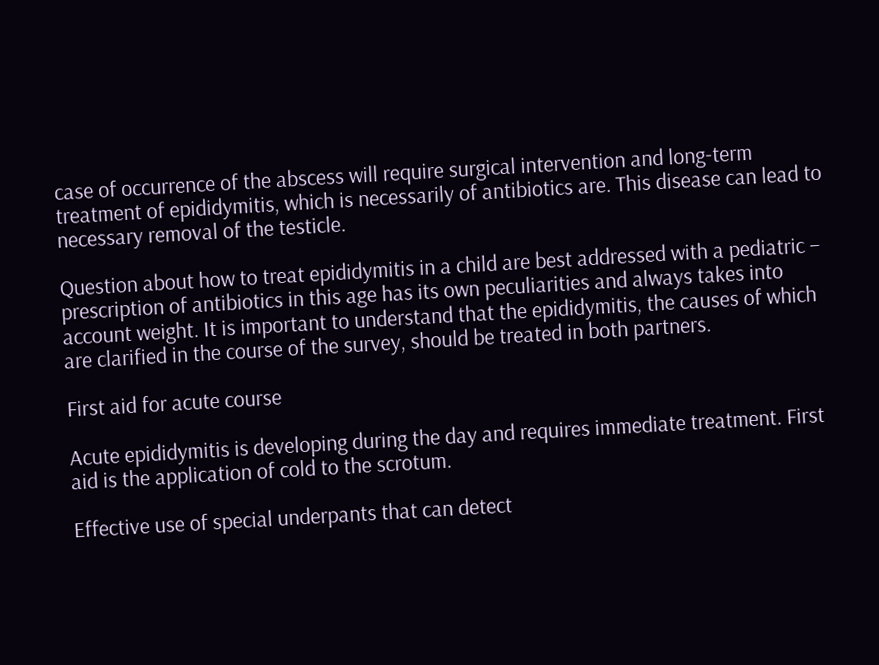case of occurrence of the abscess will require surgical intervention and long-term treatment of epididymitis, which is necessarily of antibiotics are. This disease can lead to necessary removal of the testicle.

Question about how to treat epididymitis in a child are best addressed with a pediatric – prescription of antibiotics in this age has its own peculiarities and always takes into account weight. It is important to understand that the epididymitis, the causes of which are clarified in the course of the survey, should be treated in both partners.

First aid for acute course

Acute epididymitis is developing during the day and requires immediate treatment. First aid is the application of cold to the scrotum.

Effective use of special underpants that can detect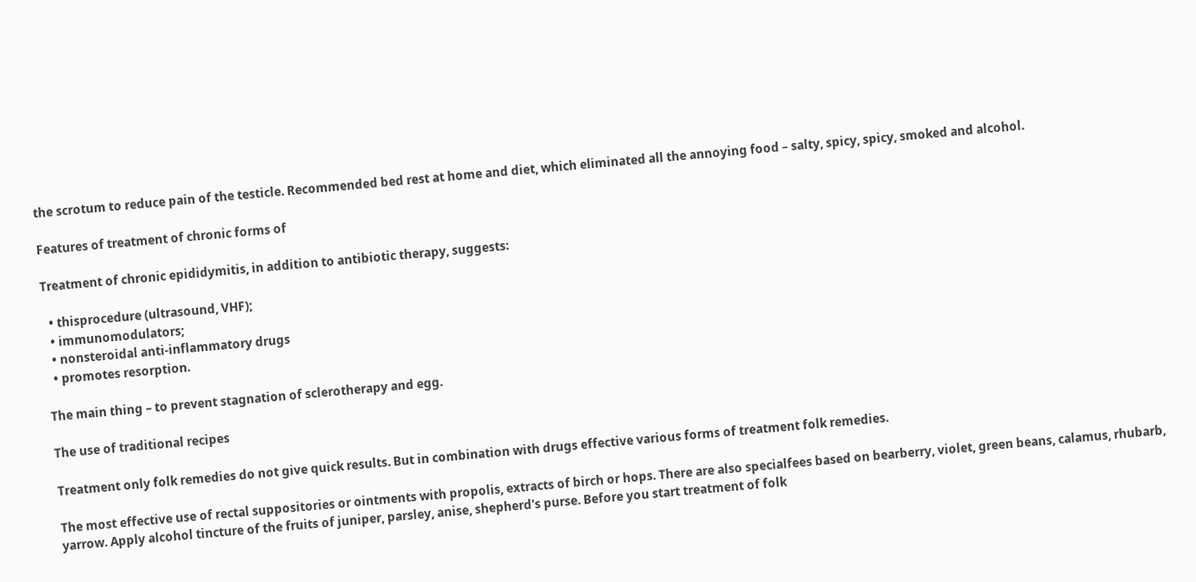the scrotum to reduce pain of the testicle. Recommended bed rest at home and diet, which eliminated all the annoying food – salty, spicy, spicy, smoked and alcohol.

Features of treatment of chronic forms of

Treatment of chronic epididymitis, in addition to antibiotic therapy, suggests:

  • thisprocedure (ultrasound, VHF);
  • immunomodulators;
  • nonsteroidal anti-inflammatory drugs
  • promotes resorption.

The main thing – to prevent stagnation of sclerotherapy and egg.

The use of traditional recipes

Treatment only folk remedies do not give quick results. But in combination with drugs effective various forms of treatment folk remedies.

The most effective use of rectal suppositories or ointments with propolis, extracts of birch or hops. There are also specialfees based on bearberry, violet, green beans, calamus, rhubarb, yarrow. Apply alcohol tincture of the fruits of juniper, parsley, anise, shepherd's purse. Before you start treatment of folk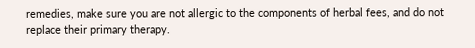remedies, make sure you are not allergic to the components of herbal fees, and do not replace their primary therapy.